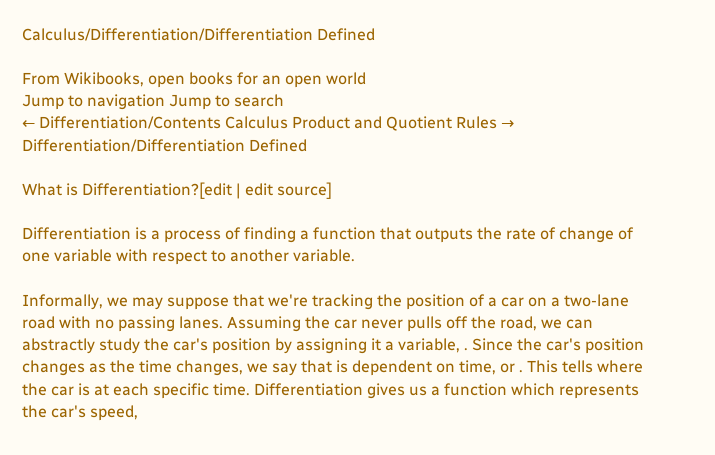Calculus/Differentiation/Differentiation Defined

From Wikibooks, open books for an open world
Jump to navigation Jump to search
← Differentiation/Contents Calculus Product and Quotient Rules →
Differentiation/Differentiation Defined

What is Differentiation?[edit | edit source]

Differentiation is a process of finding a function that outputs the rate of change of one variable with respect to another variable.

Informally, we may suppose that we're tracking the position of a car on a two-lane road with no passing lanes. Assuming the car never pulls off the road, we can abstractly study the car's position by assigning it a variable, . Since the car's position changes as the time changes, we say that is dependent on time, or . This tells where the car is at each specific time. Differentiation gives us a function which represents the car's speed,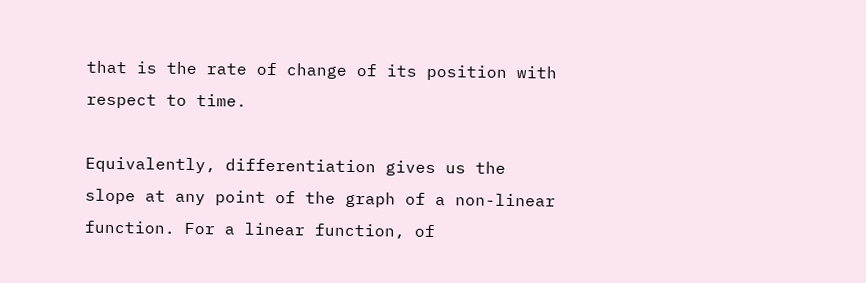that is the rate of change of its position with respect to time.

Equivalently, differentiation gives us the slope at any point of the graph of a non-linear function. For a linear function, of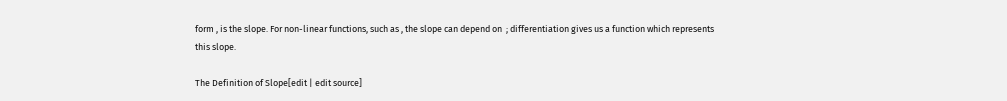form , is the slope. For non-linear functions, such as , the slope can depend on  ; differentiation gives us a function which represents this slope.

The Definition of Slope[edit | edit source]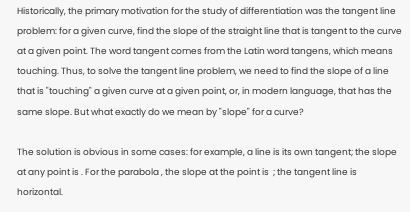Historically, the primary motivation for the study of differentiation was the tangent line problem: for a given curve, find the slope of the straight line that is tangent to the curve at a given point. The word tangent comes from the Latin word tangens, which means touching. Thus, to solve the tangent line problem, we need to find the slope of a line that is "touching" a given curve at a given point, or, in modern language, that has the same slope. But what exactly do we mean by "slope" for a curve?

The solution is obvious in some cases: for example, a line is its own tangent; the slope at any point is . For the parabola , the slope at the point is  ; the tangent line is horizontal.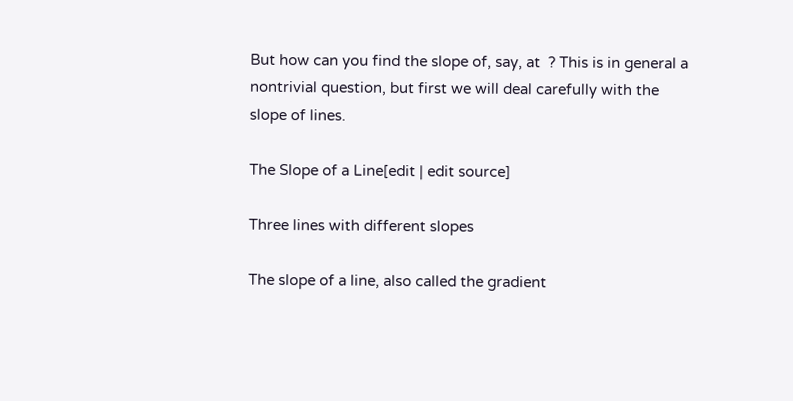But how can you find the slope of, say, at  ? This is in general a nontrivial question, but first we will deal carefully with the slope of lines.

The Slope of a Line[edit | edit source]

Three lines with different slopes

The slope of a line, also called the gradient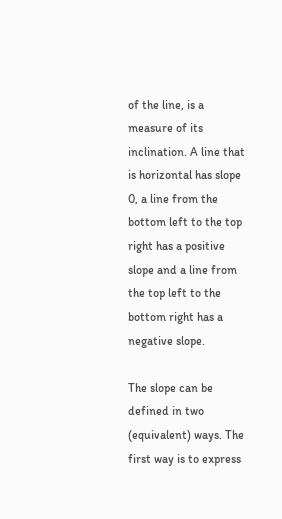of the line, is a measure of its inclination. A line that is horizontal has slope 0, a line from the bottom left to the top right has a positive slope and a line from the top left to the bottom right has a negative slope.

The slope can be defined in two (equivalent) ways. The first way is to express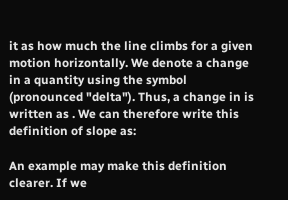it as how much the line climbs for a given motion horizontally. We denote a change in a quantity using the symbol (pronounced "delta"). Thus, a change in is written as . We can therefore write this definition of slope as:

An example may make this definition clearer. If we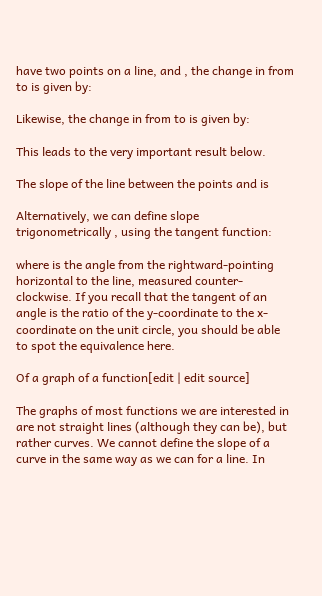have two points on a line, and , the change in from to is given by:

Likewise, the change in from to is given by:

This leads to the very important result below.

The slope of the line between the points and is

Alternatively, we can define slope trigonometrically , using the tangent function:

where is the angle from the rightward-pointing horizontal to the line, measured counter-clockwise. If you recall that the tangent of an angle is the ratio of the y-coordinate to the x-coordinate on the unit circle, you should be able to spot the equivalence here.

Of a graph of a function[edit | edit source]

The graphs of most functions we are interested in are not straight lines (although they can be), but rather curves. We cannot define the slope of a curve in the same way as we can for a line. In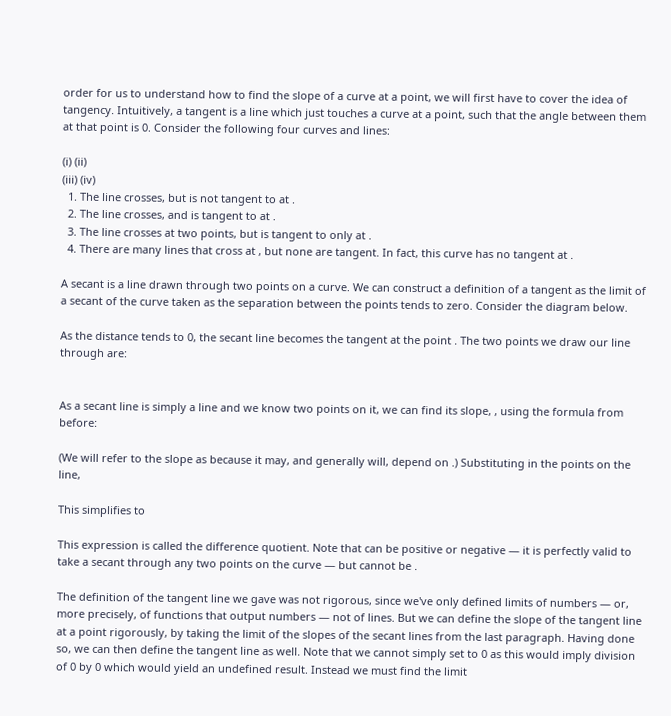order for us to understand how to find the slope of a curve at a point, we will first have to cover the idea of tangency. Intuitively, a tangent is a line which just touches a curve at a point, such that the angle between them at that point is 0. Consider the following four curves and lines:

(i) (ii)
(iii) (iv)
  1. The line crosses, but is not tangent to at .
  2. The line crosses, and is tangent to at .
  3. The line crosses at two points, but is tangent to only at .
  4. There are many lines that cross at , but none are tangent. In fact, this curve has no tangent at .

A secant is a line drawn through two points on a curve. We can construct a definition of a tangent as the limit of a secant of the curve taken as the separation between the points tends to zero. Consider the diagram below.

As the distance tends to 0, the secant line becomes the tangent at the point . The two points we draw our line through are:


As a secant line is simply a line and we know two points on it, we can find its slope, , using the formula from before:

(We will refer to the slope as because it may, and generally will, depend on .) Substituting in the points on the line,

This simplifies to

This expression is called the difference quotient. Note that can be positive or negative — it is perfectly valid to take a secant through any two points on the curve — but cannot be .

The definition of the tangent line we gave was not rigorous, since we've only defined limits of numbers — or, more precisely, of functions that output numbers — not of lines. But we can define the slope of the tangent line at a point rigorously, by taking the limit of the slopes of the secant lines from the last paragraph. Having done so, we can then define the tangent line as well. Note that we cannot simply set to 0 as this would imply division of 0 by 0 which would yield an undefined result. Instead we must find the limit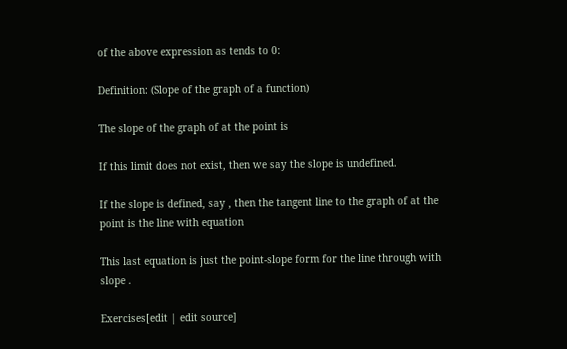of the above expression as tends to 0:

Definition: (Slope of the graph of a function)

The slope of the graph of at the point is

If this limit does not exist, then we say the slope is undefined.

If the slope is defined, say , then the tangent line to the graph of at the point is the line with equation

This last equation is just the point-slope form for the line through with slope .

Exercises[edit | edit source]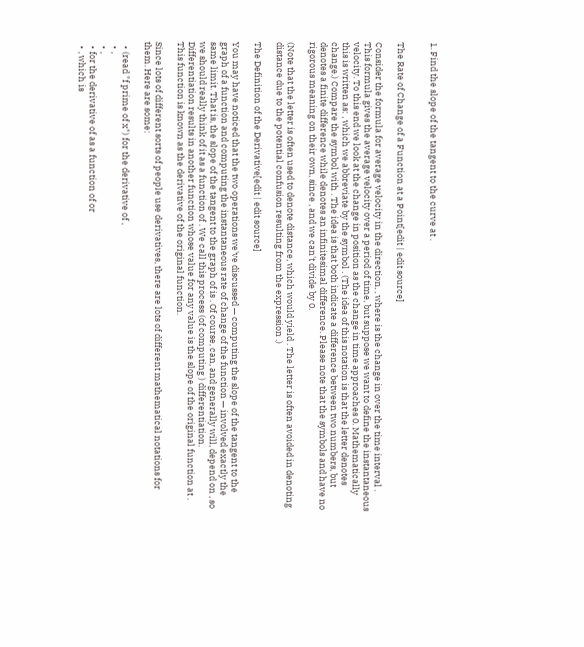1. Find the slope of the tangent to the curve at .


The Rate of Change of a Function at a Point[edit | edit source]

Consider the formula for average velocity in the direction, , where is the change in over the time interval . This formula gives the average velocity over a period of time, but suppose we want to define the instantaneous velocity. To this end we look at the change in position as the change in time approaches 0. Mathematically this is written as: , which we abbreviate by the symbol . (The idea of this notation is that the letter denotes change.) Compare the symbol with . The idea is that both indicate a difference between two numbers, but denotes a finite difference while denotes an infinitesimal difference. Please note that the symbols and have no rigorous meaning on their own, since , and we can't divide by 0.

(Note that the letter is often used to denote distance, which would yield . The letter is often avoided in denoting distance due to the potential confusion resulting from the expression .)

The Definition of the Derivative[edit | edit source]

You may have noticed that the two operations we've discussed — computing the slope of the tangent to the graph of a function and computing the instantaneous rate of change of the function — involved exactly the same limit. That is, the slope of the tangent to the graph of is . Of course, can, and generally will, depend on , so we should really think of it as a function of . We call this process (of computing ) differentiation. Differentiation results in another function whose value for any value is the slope of the original function at . This function is known as the derivative of the original function.

Since lots of different sorts of people use derivatives, there are lots of different mathematical notations for them. Here are some:

  • (read "f prime of x") for the derivative of ,
  • ,
  • ,
  • for the derivative of as a function of or
  • , which is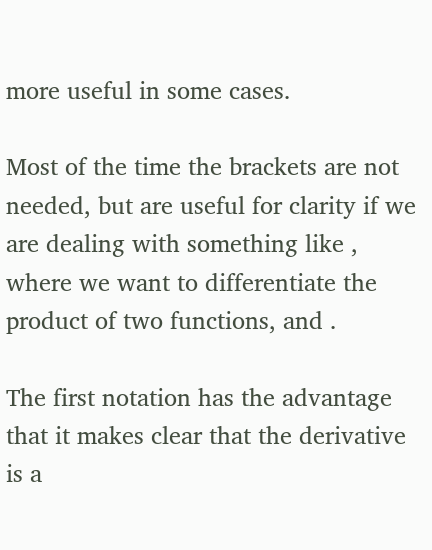more useful in some cases.

Most of the time the brackets are not needed, but are useful for clarity if we are dealing with something like , where we want to differentiate the product of two functions, and .

The first notation has the advantage that it makes clear that the derivative is a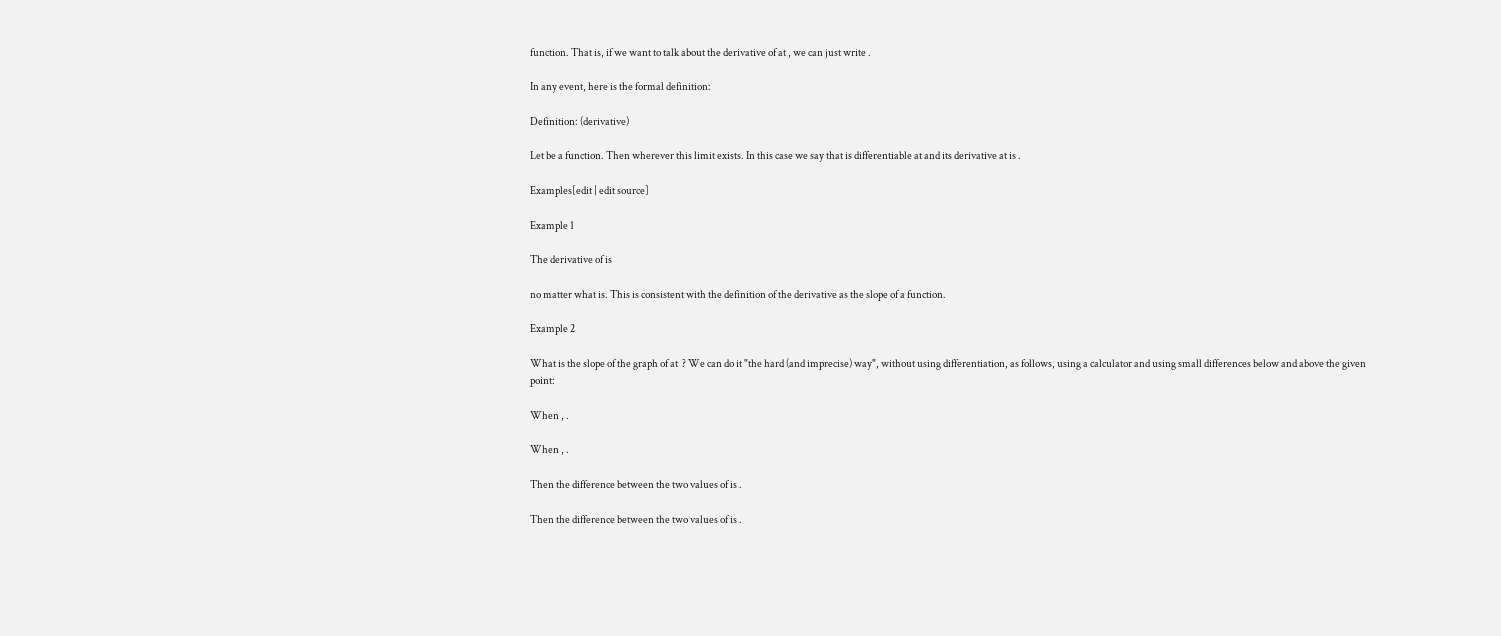function. That is, if we want to talk about the derivative of at , we can just write .

In any event, here is the formal definition:

Definition: (derivative)

Let be a function. Then wherever this limit exists. In this case we say that is differentiable at and its derivative at is .

Examples[edit | edit source]

Example 1

The derivative of is

no matter what is. This is consistent with the definition of the derivative as the slope of a function.

Example 2

What is the slope of the graph of at  ? We can do it "the hard (and imprecise) way", without using differentiation, as follows, using a calculator and using small differences below and above the given point:

When , .

When , .

Then the difference between the two values of is .

Then the difference between the two values of is .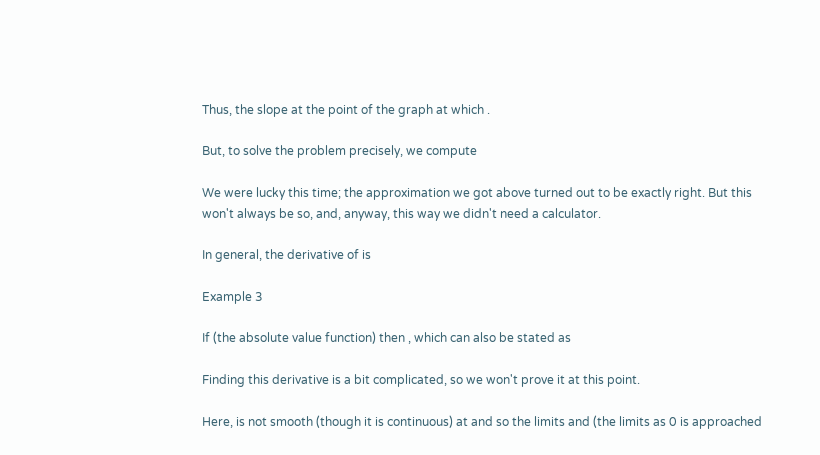Thus, the slope at the point of the graph at which .

But, to solve the problem precisely, we compute

We were lucky this time; the approximation we got above turned out to be exactly right. But this won't always be so, and, anyway, this way we didn't need a calculator.

In general, the derivative of is

Example 3

If (the absolute value function) then , which can also be stated as

Finding this derivative is a bit complicated, so we won't prove it at this point.

Here, is not smooth (though it is continuous) at and so the limits and (the limits as 0 is approached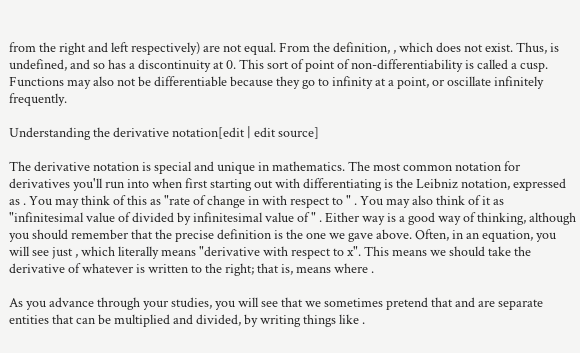from the right and left respectively) are not equal. From the definition, , which does not exist. Thus, is undefined, and so has a discontinuity at 0. This sort of point of non-differentiability is called a cusp. Functions may also not be differentiable because they go to infinity at a point, or oscillate infinitely frequently.

Understanding the derivative notation[edit | edit source]

The derivative notation is special and unique in mathematics. The most common notation for derivatives you'll run into when first starting out with differentiating is the Leibniz notation, expressed as . You may think of this as "rate of change in with respect to " . You may also think of it as "infinitesimal value of divided by infinitesimal value of " . Either way is a good way of thinking, although you should remember that the precise definition is the one we gave above. Often, in an equation, you will see just , which literally means "derivative with respect to x". This means we should take the derivative of whatever is written to the right; that is, means where .

As you advance through your studies, you will see that we sometimes pretend that and are separate entities that can be multiplied and divided, by writing things like .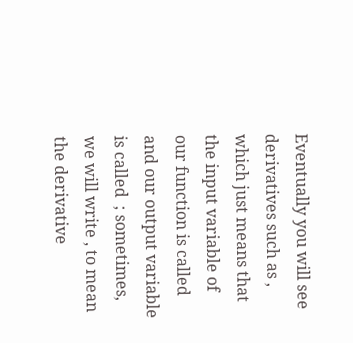Eventually you will see derivatives such as , which just means that the input variable of our function is called and our output variable is called  ; sometimes, we will write , to mean the derivative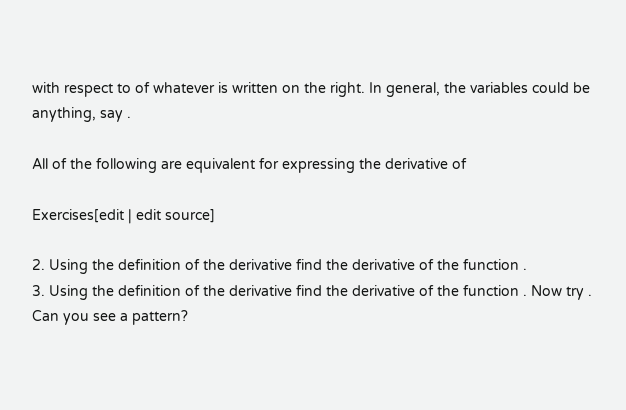with respect to of whatever is written on the right. In general, the variables could be anything, say .

All of the following are equivalent for expressing the derivative of

Exercises[edit | edit source]

2. Using the definition of the derivative find the derivative of the function .
3. Using the definition of the derivative find the derivative of the function . Now try . Can you see a pattern?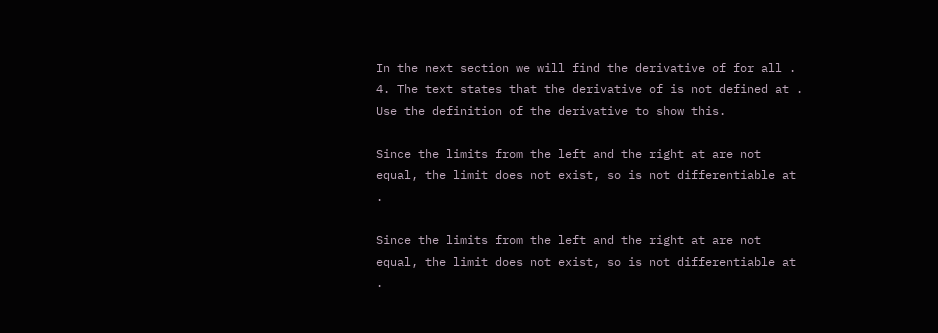In the next section we will find the derivative of for all .
4. The text states that the derivative of is not defined at . Use the definition of the derivative to show this.

Since the limits from the left and the right at are not equal, the limit does not exist, so is not differentiable at .

Since the limits from the left and the right at are not equal, the limit does not exist, so is not differentiable at .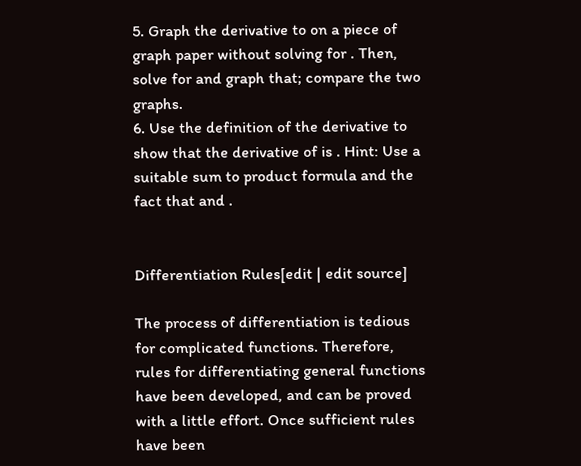5. Graph the derivative to on a piece of graph paper without solving for . Then, solve for and graph that; compare the two graphs.
6. Use the definition of the derivative to show that the derivative of is . Hint: Use a suitable sum to product formula and the fact that and .


Differentiation Rules[edit | edit source]

The process of differentiation is tedious for complicated functions. Therefore, rules for differentiating general functions have been developed, and can be proved with a little effort. Once sufficient rules have been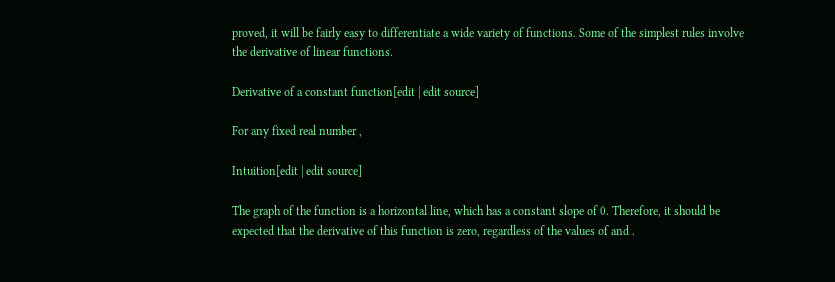proved, it will be fairly easy to differentiate a wide variety of functions. Some of the simplest rules involve the derivative of linear functions.

Derivative of a constant function[edit | edit source]

For any fixed real number ,

Intuition[edit | edit source]

The graph of the function is a horizontal line, which has a constant slope of 0. Therefore, it should be expected that the derivative of this function is zero, regardless of the values of and .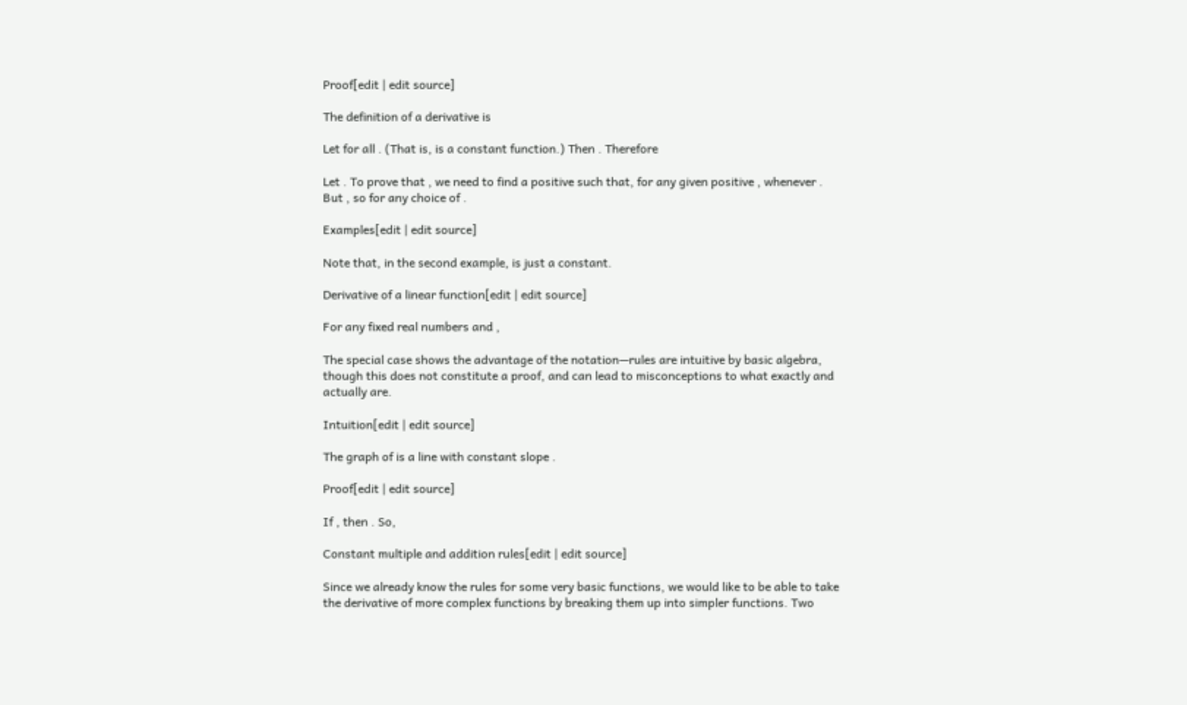Proof[edit | edit source]

The definition of a derivative is

Let for all . (That is, is a constant function.) Then . Therefore

Let . To prove that , we need to find a positive such that, for any given positive , whenever . But , so for any choice of .

Examples[edit | edit source]

Note that, in the second example, is just a constant.

Derivative of a linear function[edit | edit source]

For any fixed real numbers and ,

The special case shows the advantage of the notation—rules are intuitive by basic algebra, though this does not constitute a proof, and can lead to misconceptions to what exactly and actually are.

Intuition[edit | edit source]

The graph of is a line with constant slope .

Proof[edit | edit source]

If , then . So,

Constant multiple and addition rules[edit | edit source]

Since we already know the rules for some very basic functions, we would like to be able to take the derivative of more complex functions by breaking them up into simpler functions. Two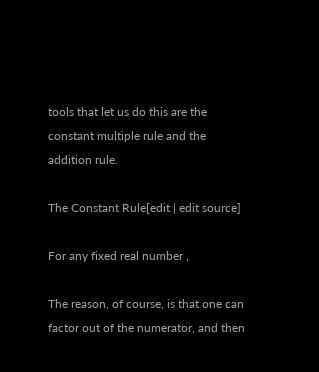tools that let us do this are the constant multiple rule and the addition rule.

The Constant Rule[edit | edit source]

For any fixed real number ,

The reason, of course, is that one can factor out of the numerator, and then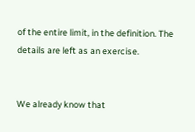of the entire limit, in the definition. The details are left as an exercise.


We already know that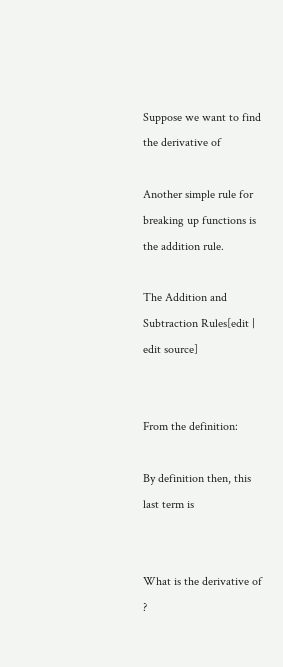Suppose we want to find the derivative of

Another simple rule for breaking up functions is the addition rule.

The Addition and Subtraction Rules[edit | edit source]


From the definition:

By definition then, this last term is


What is the derivative of  ?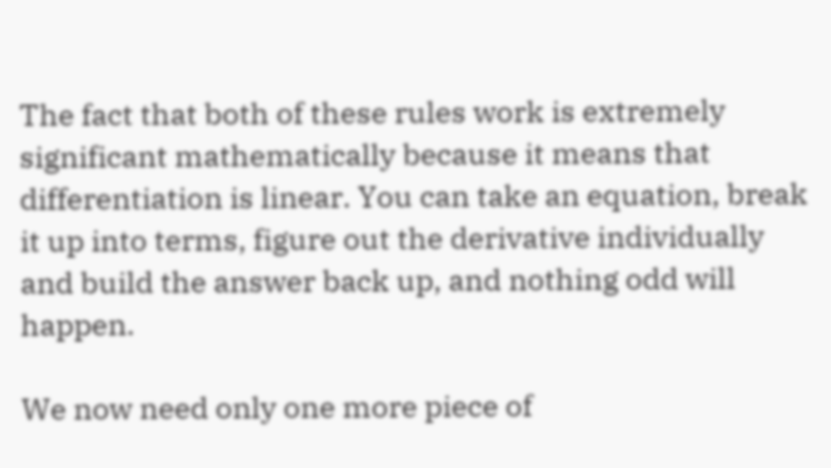The fact that both of these rules work is extremely significant mathematically because it means that differentiation is linear. You can take an equation, break it up into terms, figure out the derivative individually and build the answer back up, and nothing odd will happen.

We now need only one more piece of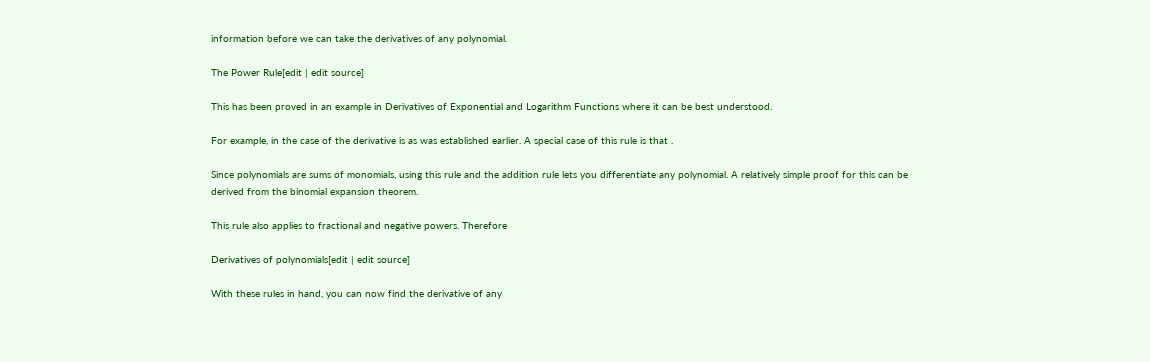information before we can take the derivatives of any polynomial.

The Power Rule[edit | edit source]

This has been proved in an example in Derivatives of Exponential and Logarithm Functions where it can be best understood.

For example, in the case of the derivative is as was established earlier. A special case of this rule is that .

Since polynomials are sums of monomials, using this rule and the addition rule lets you differentiate any polynomial. A relatively simple proof for this can be derived from the binomial expansion theorem.

This rule also applies to fractional and negative powers. Therefore

Derivatives of polynomials[edit | edit source]

With these rules in hand, you can now find the derivative of any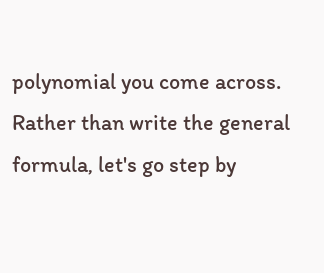polynomial you come across. Rather than write the general formula, let's go step by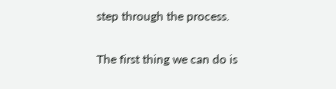step through the process.

The first thing we can do is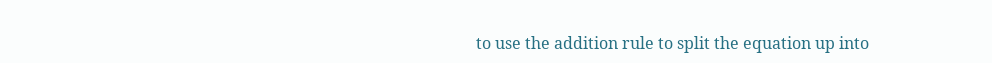to use the addition rule to split the equation up into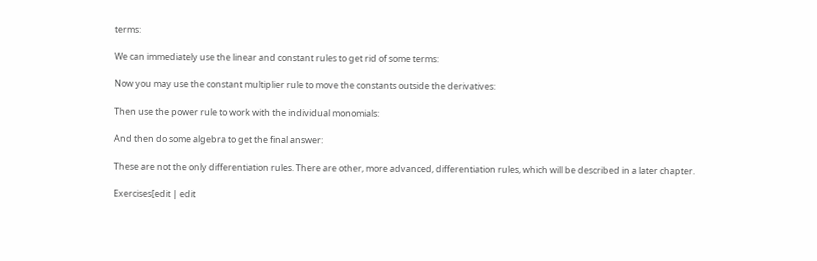terms:

We can immediately use the linear and constant rules to get rid of some terms:

Now you may use the constant multiplier rule to move the constants outside the derivatives:

Then use the power rule to work with the individual monomials:

And then do some algebra to get the final answer:

These are not the only differentiation rules. There are other, more advanced, differentiation rules, which will be described in a later chapter.

Exercises[edit | edit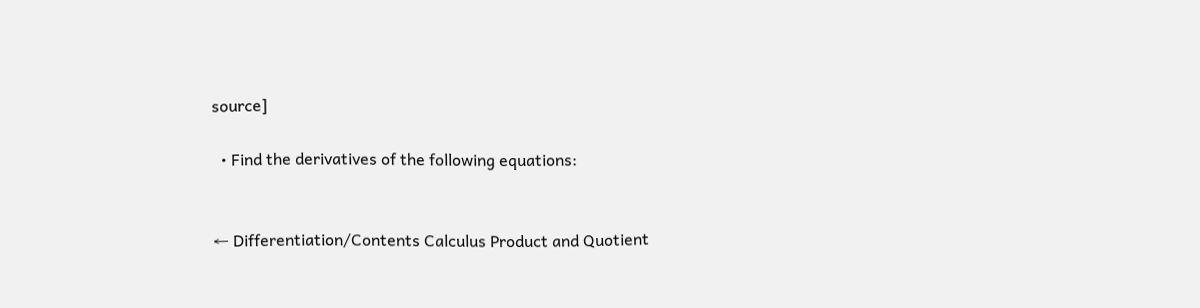source]

  • Find the derivatives of the following equations:


← Differentiation/Contents Calculus Product and Quotient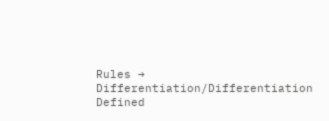Rules →
Differentiation/Differentiation Defined